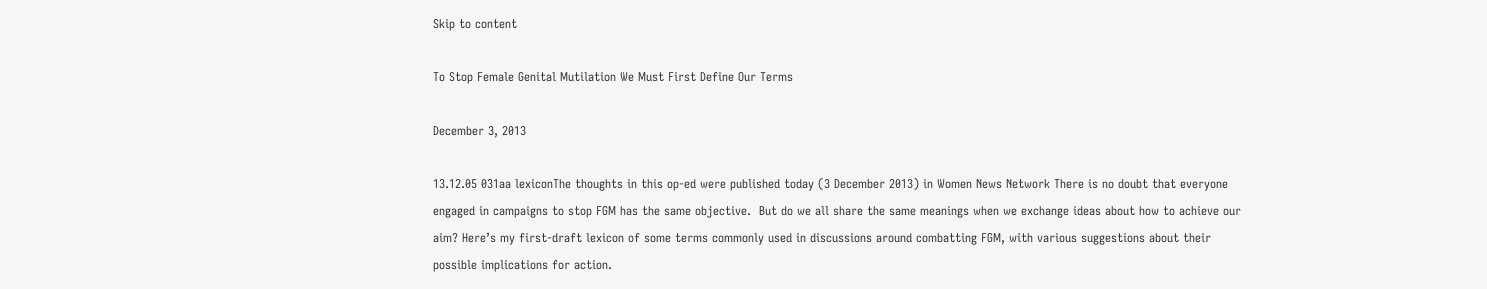Skip to content

To Stop Female Genital Mutilation We Must First Define Our Terms

December 3, 2013

13.12.05 031aa lexiconThe thoughts in this op-ed were published today (3 December 2013) in Women News Network There is no doubt that everyone engaged in campaigns to stop FGM has the same objective.  But do we all share the same meanings when we exchange ideas about how to achieve our aim? Here’s my first-draft lexicon of some terms commonly used in discussions around combatting FGM, with various suggestions about their possible implications for action.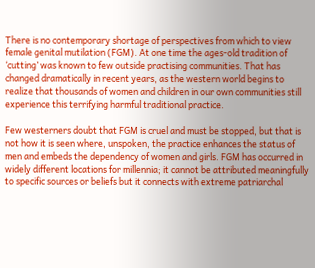There is no contemporary shortage of perspectives from which to view female genital mutilation (FGM). At one time the ages-old tradition of ‘cutting’ was known to few outside practising communities. That has changed dramatically in recent years, as the western world begins to realize that thousands of women and children in our own communities still experience this terrifying harmful traditional practice.

Few westerners doubt that FGM is cruel and must be stopped, but that is not how it is seen where, unspoken, the practice enhances the status of men and embeds the dependency of women and girls. FGM has occurred in widely different locations for millennia; it cannot be attributed meaningfully to specific sources or beliefs but it connects with extreme patriarchal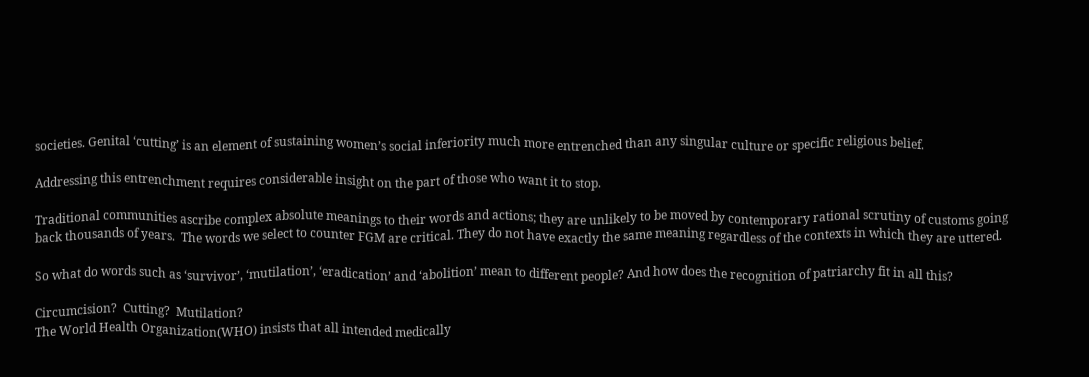societies. Genital ‘cutting’ is an element of sustaining women’s social inferiority much more entrenched than any singular culture or specific religious belief.

Addressing this entrenchment requires considerable insight on the part of those who want it to stop.

Traditional communities ascribe complex absolute meanings to their words and actions; they are unlikely to be moved by contemporary rational scrutiny of customs going back thousands of years.  The words we select to counter FGM are critical. They do not have exactly the same meaning regardless of the contexts in which they are uttered.

So what do words such as ‘survivor’, ‘mutilation’, ‘eradication’ and ‘abolition’ mean to different people? And how does the recognition of patriarchy fit in all this?

Circumcision?  Cutting?  Mutilation?
The World Health Organization(WHO) insists that all intended medically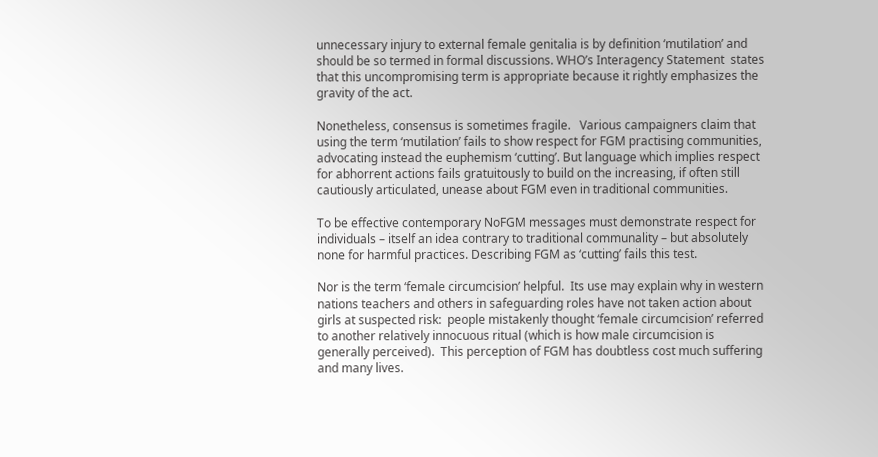unnecessary injury to external female genitalia is by definition ‘mutilation’ and should be so termed in formal discussions. WHO’s Interagency Statement  states that this uncompromising term is appropriate because it rightly emphasizes the gravity of the act.

Nonetheless, consensus is sometimes fragile.   Various campaigners claim that using the term ‘mutilation’ fails to show respect for FGM practising communities, advocating instead the euphemism ‘cutting’. But language which implies respect for abhorrent actions fails gratuitously to build on the increasing, if often still cautiously articulated, unease about FGM even in traditional communities.

To be effective contemporary NoFGM messages must demonstrate respect for individuals – itself an idea contrary to traditional communality – but absolutely none for harmful practices. Describing FGM as ‘cutting’ fails this test.

Nor is the term ‘female circumcision’ helpful.  Its use may explain why in western nations teachers and others in safeguarding roles have not taken action about girls at suspected risk:  people mistakenly thought ‘female circumcision’ referred to another relatively innocuous ritual (which is how male circumcision is generally perceived).  This perception of FGM has doubtless cost much suffering and many lives.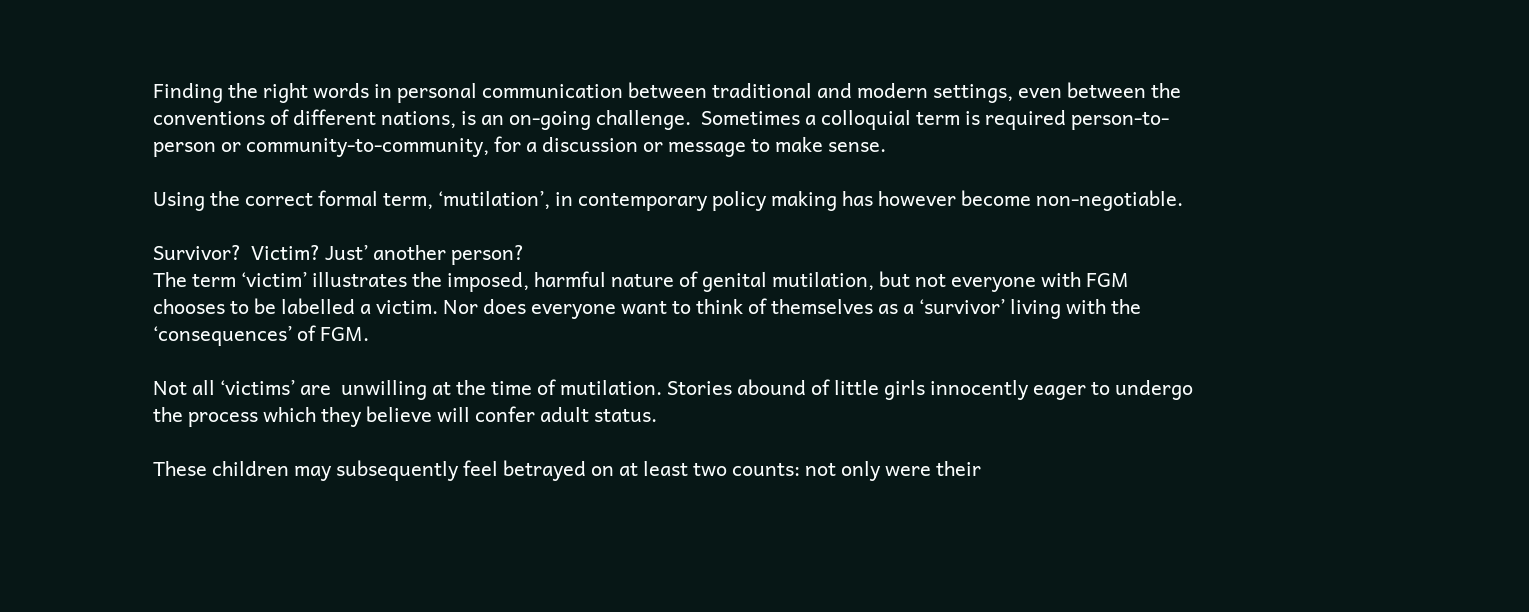Finding the right words in personal communication between traditional and modern settings, even between the conventions of different nations, is an on-going challenge.  Sometimes a colloquial term is required person-to-person or community-to-community, for a discussion or message to make sense.

Using the correct formal term, ‘mutilation’, in contemporary policy making has however become non-negotiable.

Survivor?  Victim? Just’ another person?
The term ‘victim’ illustrates the imposed, harmful nature of genital mutilation, but not everyone with FGM chooses to be labelled a victim. Nor does everyone want to think of themselves as a ‘survivor’ living with the ‘consequences’ of FGM.

Not all ‘victims’ are  unwilling at the time of mutilation. Stories abound of little girls innocently eager to undergo the process which they believe will confer adult status.

These children may subsequently feel betrayed on at least two counts: not only were their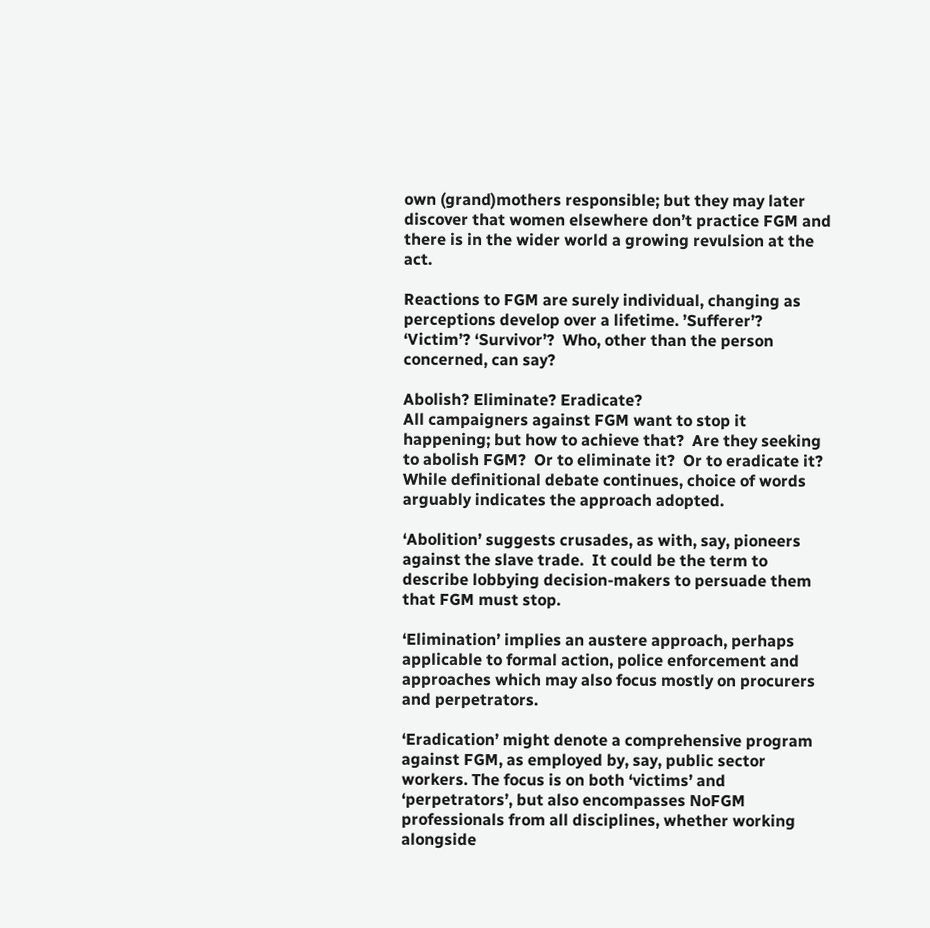own (grand)mothers responsible; but they may later discover that women elsewhere don’t practice FGM and there is in the wider world a growing revulsion at the act.

Reactions to FGM are surely individual, changing as perceptions develop over a lifetime. ’Sufferer’? ‘Victim’? ‘Survivor’?  Who, other than the person concerned, can say?

Abolish? Eliminate? Eradicate?
All campaigners against FGM want to stop it happening; but how to achieve that?  Are they seeking to abolish FGM?  Or to eliminate it?  Or to eradicate it? While definitional debate continues, choice of words arguably indicates the approach adopted.

‘Abolition’ suggests crusades, as with, say, pioneers against the slave trade.  It could be the term to describe lobbying decision-makers to persuade them that FGM must stop.

‘Elimination’ implies an austere approach, perhaps applicable to formal action, police enforcement and approaches which may also focus mostly on procurers and perpetrators.

‘Eradication’ might denote a comprehensive program against FGM, as employed by, say, public sector workers. The focus is on both ‘victims’ and ‘perpetrators’, but also encompasses NoFGM professionals from all disciplines, whether working alongside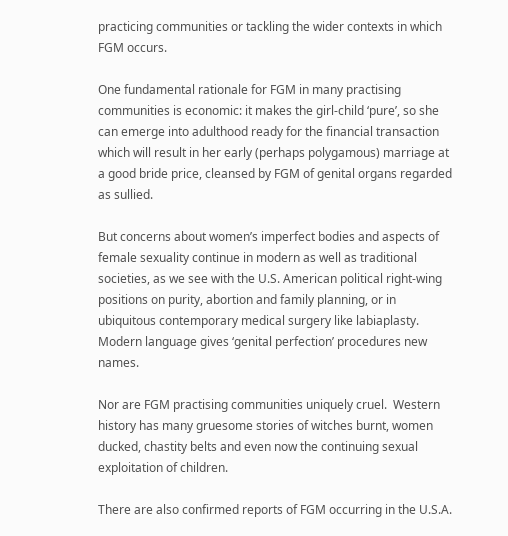practicing communities or tackling the wider contexts in which FGM occurs.

One fundamental rationale for FGM in many practising communities is economic: it makes the girl-child ‘pure’, so she can emerge into adulthood ready for the financial transaction which will result in her early (perhaps polygamous) marriage at a good bride price, cleansed by FGM of genital organs regarded as sullied.

But concerns about women’s imperfect bodies and aspects of female sexuality continue in modern as well as traditional societies, as we see with the U.S. American political right-wing positions on purity, abortion and family planning, or in ubiquitous contemporary medical surgery like labiaplasty.  Modern language gives ‘genital perfection’ procedures new names.

Nor are FGM practising communities uniquely cruel.  Western history has many gruesome stories of witches burnt, women ducked, chastity belts and even now the continuing sexual exploitation of children.

There are also confirmed reports of FGM occurring in the U.S.A.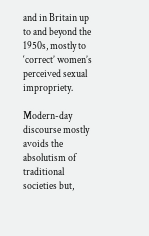and in Britain up to and beyond the 1950s, mostly to ‘correct’ women’s perceived sexual impropriety.

Modern-day discourse mostly avoids the absolutism of traditional societies but,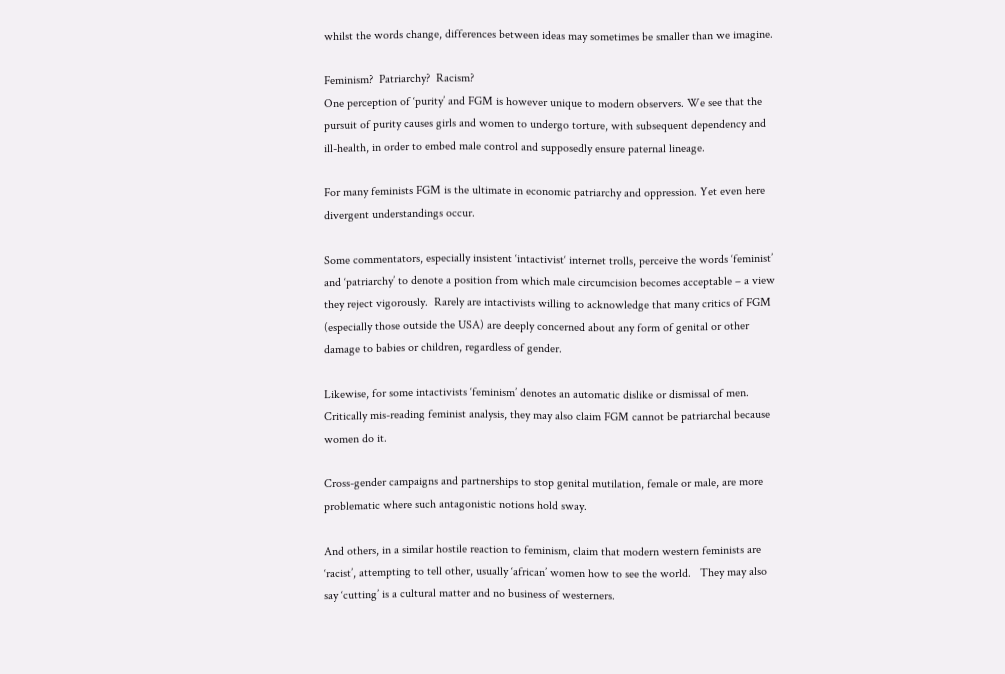whilst the words change, differences between ideas may sometimes be smaller than we imagine.

Feminism?  Patriarchy?  Racism?
One perception of ‘purity’ and FGM is however unique to modern observers. We see that the pursuit of purity causes girls and women to undergo torture, with subsequent dependency and ill-health, in order to embed male control and supposedly ensure paternal lineage.

For many feminists FGM is the ultimate in economic patriarchy and oppression. Yet even here divergent understandings occur.

Some commentators, especially insistent ‘intactivist‘ internet trolls, perceive the words ‘feminist’ and ‘patriarchy’ to denote a position from which male circumcision becomes acceptable – a view they reject vigorously.  Rarely are intactivists willing to acknowledge that many critics of FGM (especially those outside the USA) are deeply concerned about any form of genital or other damage to babies or children, regardless of gender.

Likewise, for some intactivists ‘feminism’ denotes an automatic dislike or dismissal of men.  Critically mis-reading feminist analysis, they may also claim FGM cannot be patriarchal because women do it.

Cross-gender campaigns and partnerships to stop genital mutilation, female or male, are more problematic where such antagonistic notions hold sway.

And others, in a similar hostile reaction to feminism, claim that modern western feminists are ‘racist’, attempting to tell other, usually ‘african’ women how to see the world.   They may also say ‘cutting’ is a cultural matter and no business of westerners.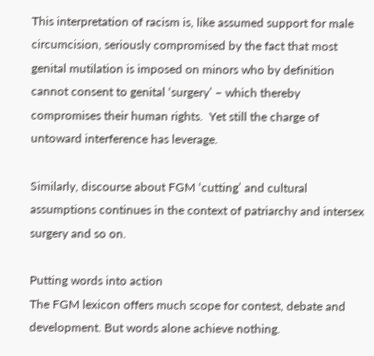This interpretation of racism is, like assumed support for male circumcision, seriously compromised by the fact that most genital mutilation is imposed on minors who by definition cannot consent to genital ‘surgery’ – which thereby compromises their human rights.  Yet still the charge of untoward interference has leverage.

Similarly, discourse about FGM ‘cutting’ and cultural assumptions continues in the context of patriarchy and intersex surgery and so on.

Putting words into action
The FGM lexicon offers much scope for contest, debate and development. But words alone achieve nothing.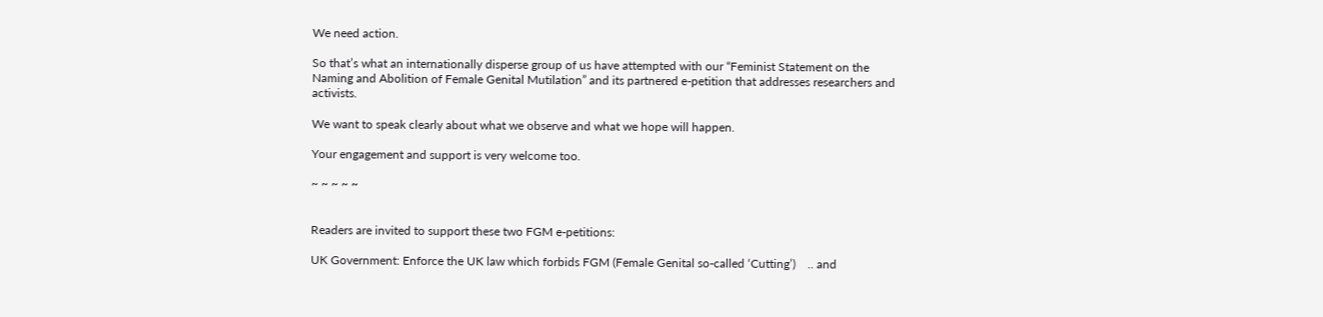We need action.

So that’s what an internationally disperse group of us have attempted with our “Feminist Statement on the Naming and Abolition of Female Genital Mutilation” and its partnered e-petition that addresses researchers and activists.

We want to speak clearly about what we observe and what we hope will happen.

Your engagement and support is very welcome too.

~ ~ ~ ~ ~


Readers are invited to support these two FGM e-petitions:

UK Government: Enforce the UK law which forbids FGM (Female Genital so-called ‘Cutting’)    .. and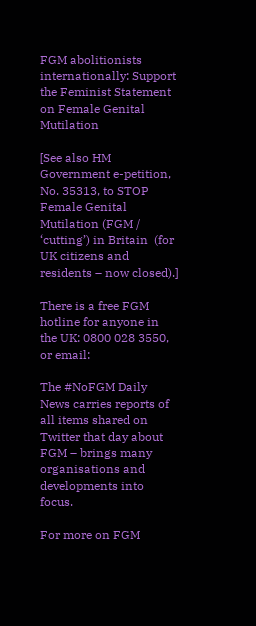FGM abolitionists internationally: Support the Feminist Statement on Female Genital Mutilation

[See also HM Government e-petition, No. 35313, to STOP Female Genital Mutilation (FGM / ‘cutting’) in Britain  (for UK citizens and residents – now closed).]

There is a free FGM hotline for anyone in the UK: 0800 028 3550, or email:

The #NoFGM Daily News carries reports of all items shared on Twitter that day about FGM – brings many organisations and developments into focus.

For more on FGM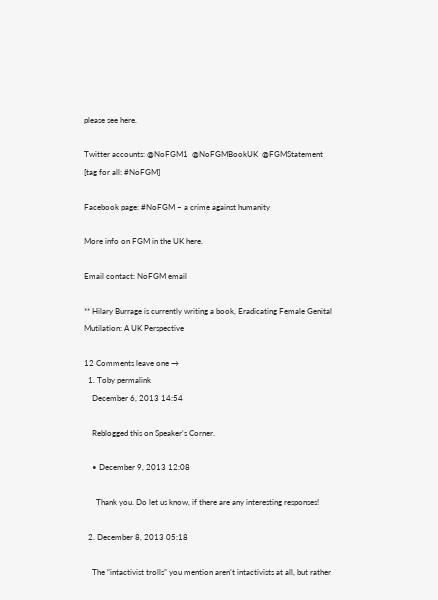please see here.

Twitter accounts: @NoFGM1  @NoFGMBookUK  @FGMStatement  [tag for all: #NoFGM]

Facebook page: #NoFGM – a crime against humanity

More info on FGM in the UK here.

Email contact: NoFGM email

** Hilary Burrage is currently writing a book, Eradicating Female Genital Mutilation: A UK Perspective

12 Comments leave one →
  1. Toby permalink
    December 6, 2013 14:54

    Reblogged this on Speaker's Corner.

    • December 9, 2013 12:08

      Thank you. Do let us know, if there are any interesting responses!

  2. December 8, 2013 05:18

    The “intactivist trolls” you mention aren’t intactivists at all, but rather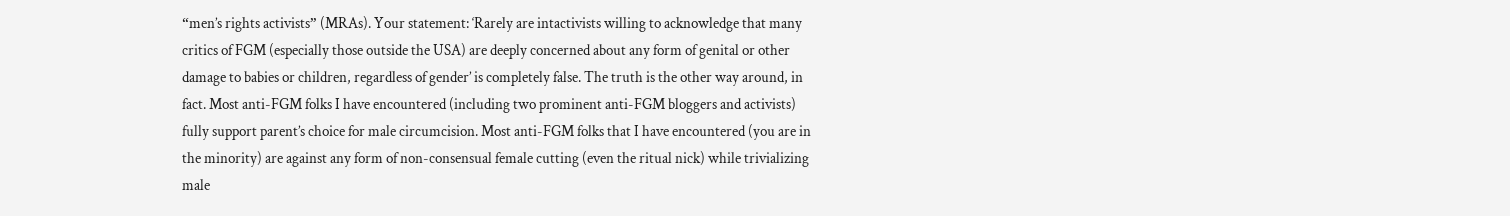“men’s rights activists” (MRAs). Your statement: ‘Rarely are intactivists willing to acknowledge that many critics of FGM (especially those outside the USA) are deeply concerned about any form of genital or other damage to babies or children, regardless of gender’ is completely false. The truth is the other way around, in fact. Most anti-FGM folks I have encountered (including two prominent anti-FGM bloggers and activists) fully support parent’s choice for male circumcision. Most anti-FGM folks that I have encountered (you are in the minority) are against any form of non-consensual female cutting (even the ritual nick) while trivializing male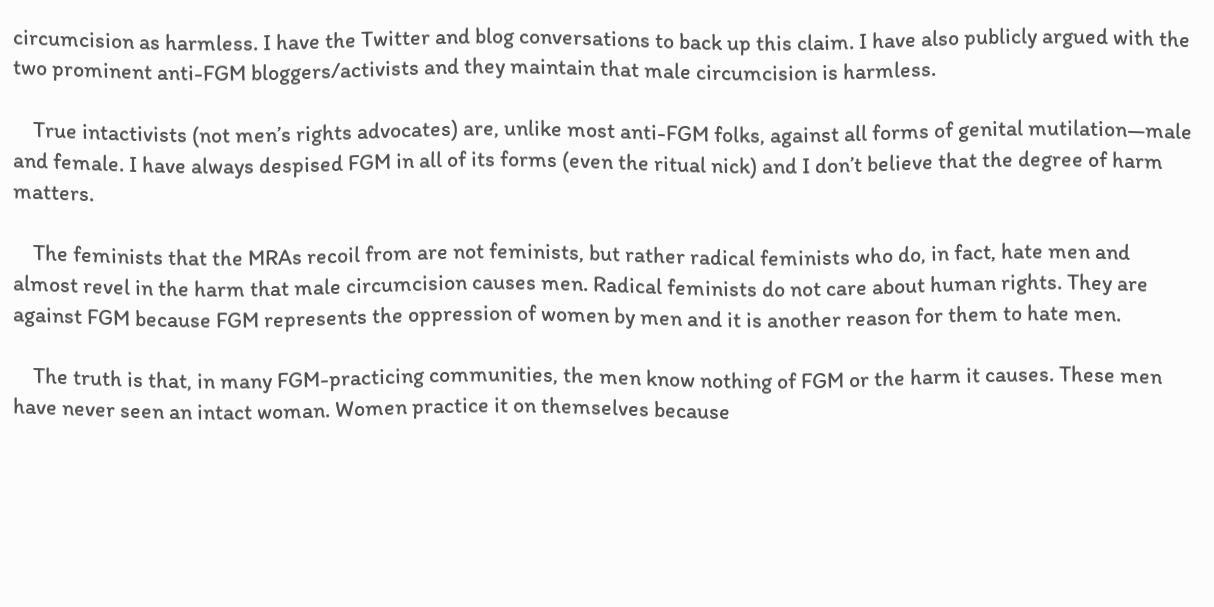circumcision as harmless. I have the Twitter and blog conversations to back up this claim. I have also publicly argued with the two prominent anti-FGM bloggers/activists and they maintain that male circumcision is harmless.

    True intactivists (not men’s rights advocates) are, unlike most anti-FGM folks, against all forms of genital mutilation—male and female. I have always despised FGM in all of its forms (even the ritual nick) and I don’t believe that the degree of harm matters.

    The feminists that the MRAs recoil from are not feminists, but rather radical feminists who do, in fact, hate men and almost revel in the harm that male circumcision causes men. Radical feminists do not care about human rights. They are against FGM because FGM represents the oppression of women by men and it is another reason for them to hate men.

    The truth is that, in many FGM-practicing communities, the men know nothing of FGM or the harm it causes. These men have never seen an intact woman. Women practice it on themselves because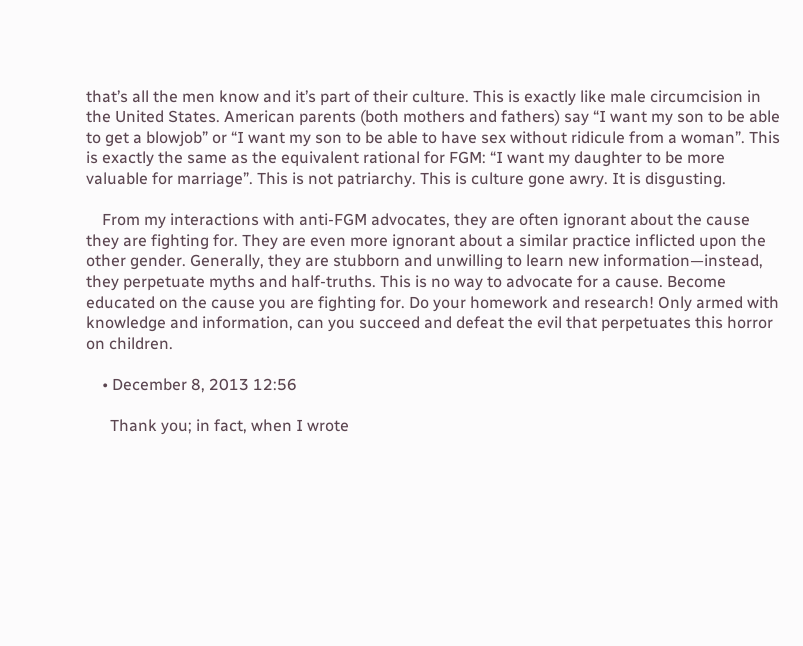that’s all the men know and it’s part of their culture. This is exactly like male circumcision in the United States. American parents (both mothers and fathers) say “I want my son to be able to get a blowjob” or “I want my son to be able to have sex without ridicule from a woman”. This is exactly the same as the equivalent rational for FGM: “I want my daughter to be more valuable for marriage”. This is not patriarchy. This is culture gone awry. It is disgusting.

    From my interactions with anti-FGM advocates, they are often ignorant about the cause they are fighting for. They are even more ignorant about a similar practice inflicted upon the other gender. Generally, they are stubborn and unwilling to learn new information—instead, they perpetuate myths and half-truths. This is no way to advocate for a cause. Become educated on the cause you are fighting for. Do your homework and research! Only armed with knowledge and information, can you succeed and defeat the evil that perpetuates this horror on children.

    • December 8, 2013 12:56

      Thank you; in fact, when I wrote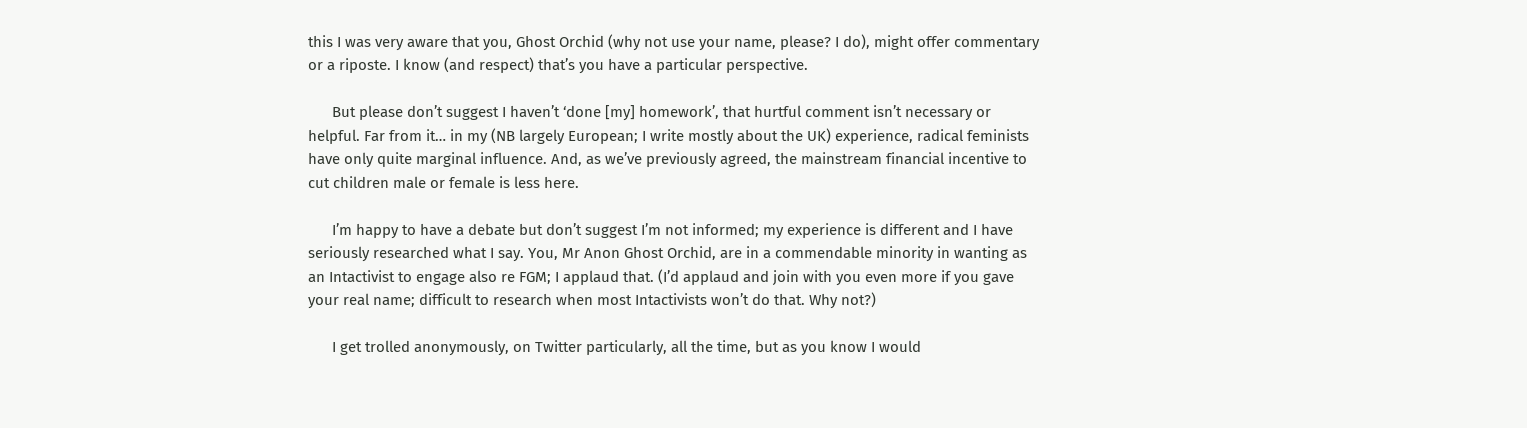this I was very aware that you, Ghost Orchid (why not use your name, please? I do), might offer commentary or a riposte. I know (and respect) that’s you have a particular perspective.

      But please don’t suggest I haven’t ‘done [my] homework’, that hurtful comment isn’t necessary or helpful. Far from it… in my (NB largely European; I write mostly about the UK) experience, radical feminists have only quite marginal influence. And, as we’ve previously agreed, the mainstream financial incentive to cut children male or female is less here.

      I’m happy to have a debate but don’t suggest I’m not informed; my experience is different and I have seriously researched what I say. You, Mr Anon Ghost Orchid, are in a commendable minority in wanting as an Intactivist to engage also re FGM; I applaud that. (I’d applaud and join with you even more if you gave your real name; difficult to research when most Intactivists won’t do that. Why not?)

      I get trolled anonymously, on Twitter particularly, all the time, but as you know I would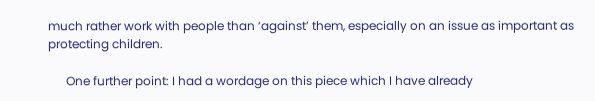much rather work with people than ‘against’ them, especially on an issue as important as protecting children.

      One further point: I had a wordage on this piece which I have already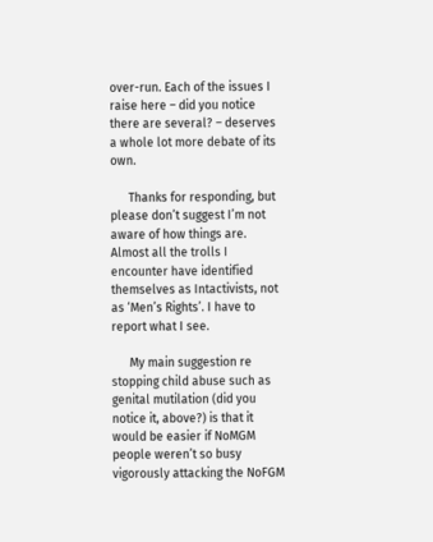over-run. Each of the issues I raise here – did you notice there are several? – deserves a whole lot more debate of its own.

      Thanks for responding, but please don’t suggest I’m not aware of how things are. Almost all the trolls I encounter have identified themselves as Intactivists, not as ‘Men’s Rights’. I have to report what I see.

      My main suggestion re stopping child abuse such as genital mutilation (did you notice it, above?) is that it would be easier if NoMGM people weren’t so busy vigorously attacking the NoFGM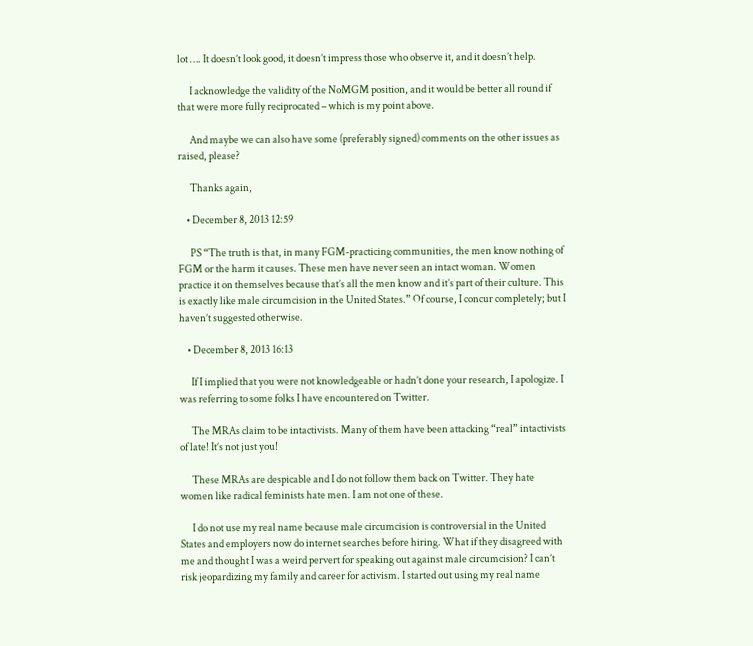lot …. It doesn’t look good, it doesn’t impress those who observe it, and it doesn’t help.

      I acknowledge the validity of the NoMGM position, and it would be better all round if that were more fully reciprocated – which is my point above.

      And maybe we can also have some (preferably signed) comments on the other issues as raised, please?

      Thanks again,

    • December 8, 2013 12:59

      PS “The truth is that, in many FGM-practicing communities, the men know nothing of FGM or the harm it causes. These men have never seen an intact woman. Women practice it on themselves because that’s all the men know and it’s part of their culture. This is exactly like male circumcision in the United States.” Of course, I concur completely; but I haven’t suggested otherwise.

    • December 8, 2013 16:13

      If I implied that you were not knowledgeable or hadn’t done your research, I apologize. I was referring to some folks I have encountered on Twitter.

      The MRAs claim to be intactivists. Many of them have been attacking “real” intactivists of late! It’s not just you!

      These MRAs are despicable and I do not follow them back on Twitter. They hate women like radical feminists hate men. I am not one of these.

      I do not use my real name because male circumcision is controversial in the United States and employers now do internet searches before hiring. What if they disagreed with me and thought I was a weird pervert for speaking out against male circumcision? I can’t risk jeopardizing my family and career for activism. I started out using my real name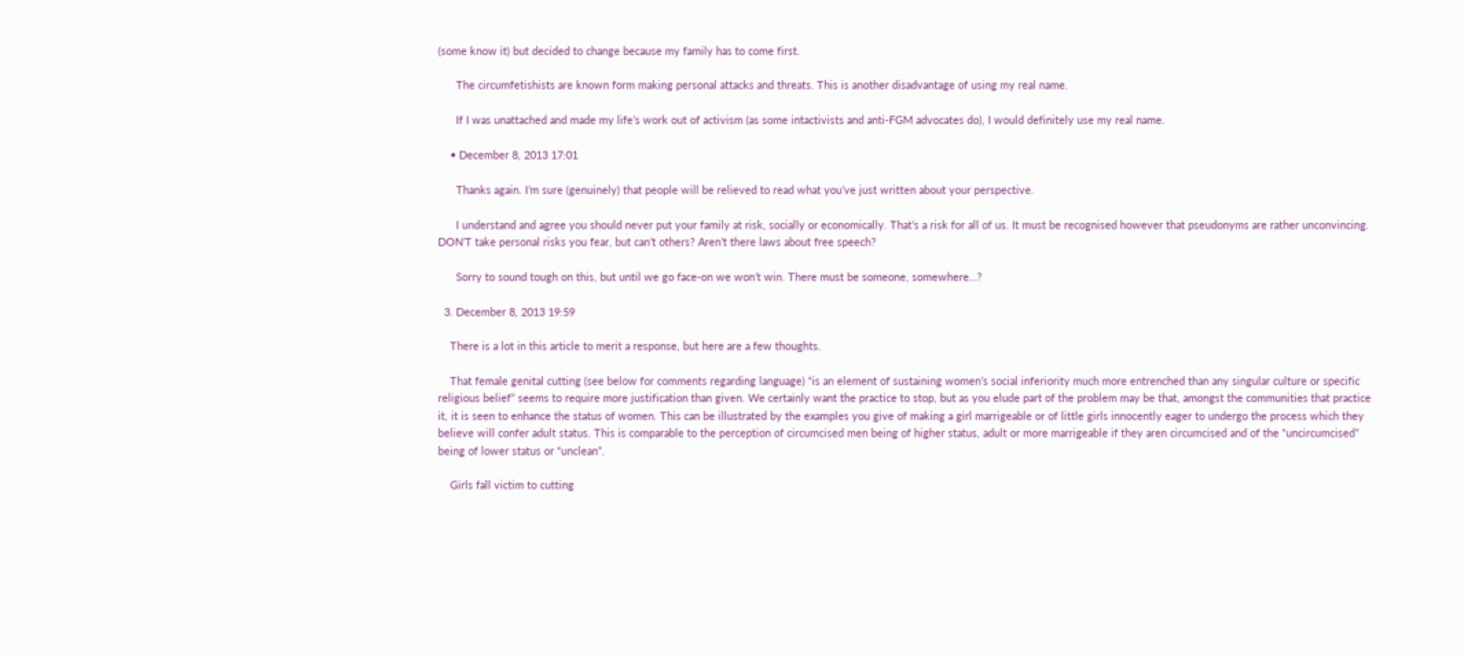(some know it) but decided to change because my family has to come first.

      The circumfetishists are known form making personal attacks and threats. This is another disadvantage of using my real name.

      If I was unattached and made my life’s work out of activism (as some intactivists and anti-FGM advocates do), I would definitely use my real name.

    • December 8, 2013 17:01

      Thanks again. I’m sure (genuinely) that people will be relieved to read what you’ve just written about your perspective.

      I understand and agree you should never put your family at risk, socially or economically. That’s a risk for all of us. It must be recognised however that pseudonyms are rather unconvincing. DON’T take personal risks you fear, but can’t others? Aren’t there laws about free speech?

      Sorry to sound tough on this, but until we go face-on we won’t win. There must be someone, somewhere…?

  3. December 8, 2013 19:59

    There is a lot in this article to merit a response, but here are a few thoughts.

    That female genital cutting (see below for comments regarding language) “is an element of sustaining women’s social inferiority much more entrenched than any singular culture or specific religious belief” seems to require more justification than given. We certainly want the practice to stop, but as you elude part of the problem may be that, amongst the communities that practice it, it is seen to enhance the status of women. This can be illustrated by the examples you give of making a girl marrigeable or of little girls innocently eager to undergo the process which they believe will confer adult status. This is comparable to the perception of circumcised men being of higher status, adult or more marrigeable if they aren circumcised and of the “uncircumcised” being of lower status or “unclean”.

    Girls fall victim to cutting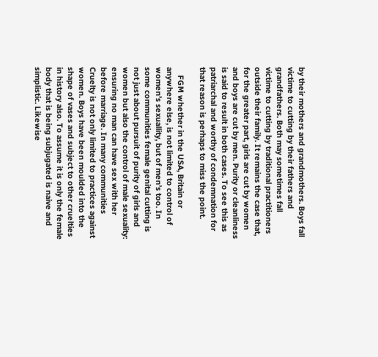by their mothers and grandmothers. Boys fall victime to cutting by their fathers and grandfathers. Both may sometimes fall victime to cutting by traditional practitioners outside their family. It remains the case that, for the greater part, girls are cut by women and boys are cut by men. Purity or cleanliness is said to result in both cases. To see this as patriarchal and worthy of condemnation for that reason is perhaps to miss the point.

    FGM whether in the USA, Britain or anywhere else, is not limited to control of women’s sexuallity, but of men’s too. In some communities female genital cutting is not just about pursuit of purity of girls and women but also the control of male sexuality: ensuring no man can have sex with her before marriage. In many communities Cruelty is not only limited to practices against women. Boys have been moulded into the shape of vases and subject to other cruelties in history also. To assume it is only the female body that is being subjugated is naive and simplistic. Likewise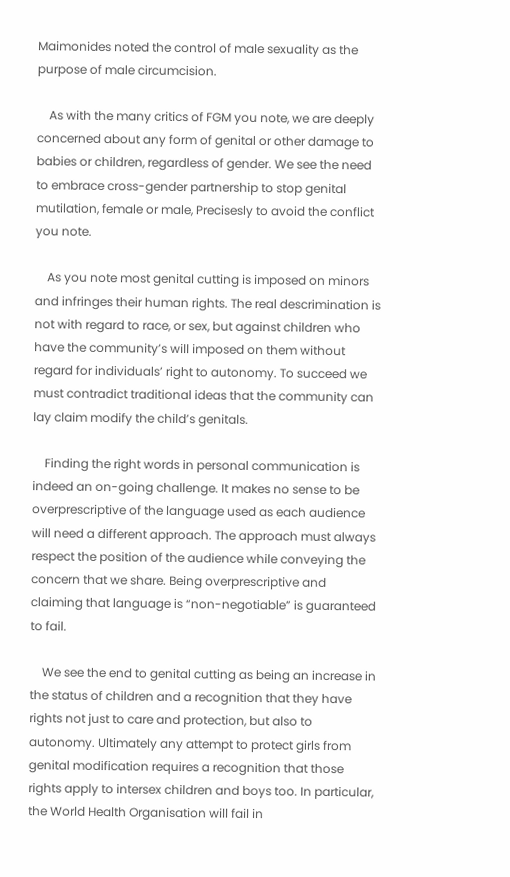Maimonides noted the control of male sexuality as the purpose of male circumcision.

    As with the many critics of FGM you note, we are deeply concerned about any form of genital or other damage to babies or children, regardless of gender. We see the need to embrace cross-gender partnership to stop genital mutilation, female or male, Precisesly to avoid the conflict you note.

    As you note most genital cutting is imposed on minors and infringes their human rights. The real descrimination is not with regard to race, or sex, but against children who have the community’s will imposed on them without regard for individuals’ right to autonomy. To succeed we must contradict traditional ideas that the community can lay claim modify the child’s genitals.

    Finding the right words in personal communication is indeed an on-going challenge. It makes no sense to be overprescriptive of the language used as each audience will need a different approach. The approach must always respect the position of the audience while conveying the concern that we share. Being overprescriptive and claiming that language is “non-negotiable” is guaranteed to fail.

    We see the end to genital cutting as being an increase in the status of children and a recognition that they have rights not just to care and protection, but also to autonomy. Ultimately any attempt to protect girls from genital modification requires a recognition that those rights apply to intersex children and boys too. In particular, the World Health Organisation will fail in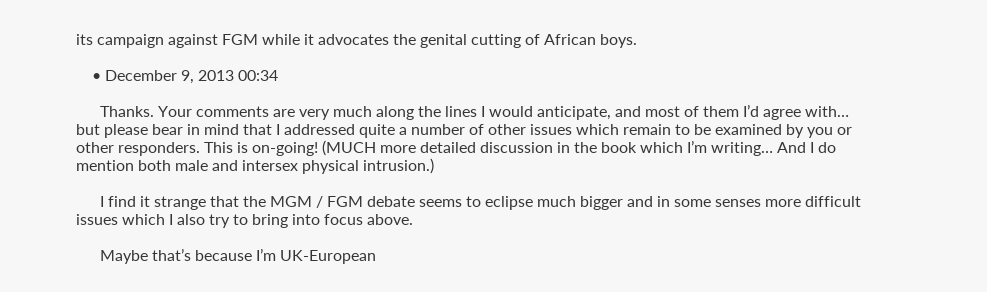its campaign against FGM while it advocates the genital cutting of African boys.

    • December 9, 2013 00:34

      Thanks. Your comments are very much along the lines I would anticipate, and most of them I’d agree with… but please bear in mind that I addressed quite a number of other issues which remain to be examined by you or other responders. This is on-going! (MUCH more detailed discussion in the book which I’m writing… And I do mention both male and intersex physical intrusion.)

      I find it strange that the MGM / FGM debate seems to eclipse much bigger and in some senses more difficult issues which I also try to bring into focus above.

      Maybe that’s because I’m UK-European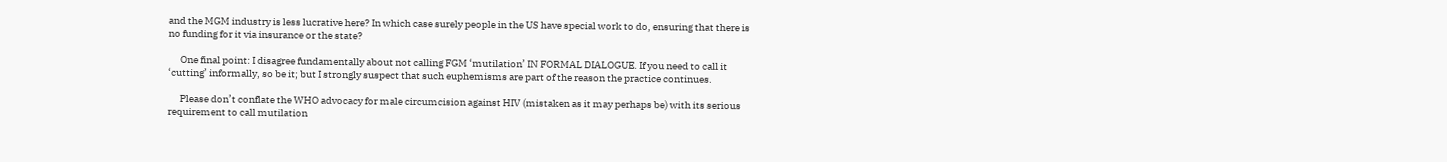and the MGM industry is less lucrative here? In which case surely people in the US have special work to do, ensuring that there is no funding for it via insurance or the state?

      One final point: I disagree fundamentally about not calling FGM ‘mutilation’ IN FORMAL DIALOGUE. If you need to call it ‘cutting’ informally, so be it; but I strongly suspect that such euphemisms are part of the reason the practice continues.

      Please don’t conflate the WHO advocacy for male circumcision against HIV (mistaken as it may perhaps be) with its serious requirement to call mutilation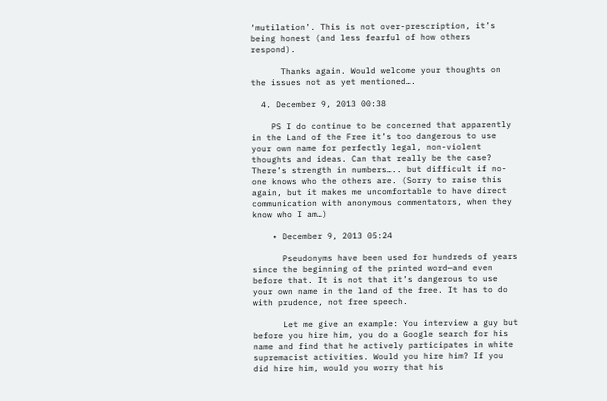‘mutilation’. This is not over-prescription, it’s being honest (and less fearful of how others respond).

      Thanks again. Would welcome your thoughts on the issues not as yet mentioned….

  4. December 9, 2013 00:38

    PS I do continue to be concerned that apparently in the Land of the Free it’s too dangerous to use your own name for perfectly legal, non-violent thoughts and ideas. Can that really be the case? There’s strength in numbers….. but difficult if no-one knows who the others are. (Sorry to raise this again, but it makes me uncomfortable to have direct communication with anonymous commentators, when they know who I am…)

    • December 9, 2013 05:24

      Pseudonyms have been used for hundreds of years since the beginning of the printed word—and even before that. It is not that it’s dangerous to use your own name in the land of the free. It has to do with prudence, not free speech.

      Let me give an example: You interview a guy but before you hire him, you do a Google search for his name and find that he actively participates in white supremacist activities. Would you hire him? If you did hire him, would you worry that his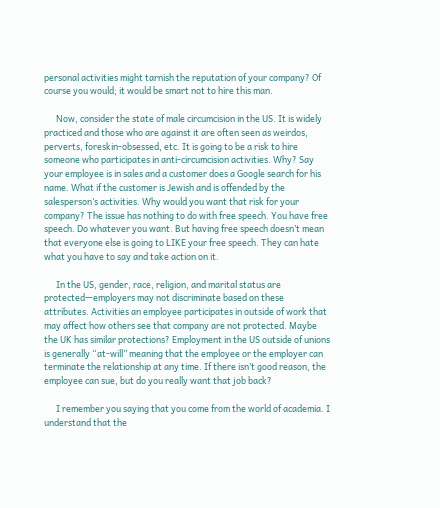personal activities might tarnish the reputation of your company? Of course you would; it would be smart not to hire this man.

      Now, consider the state of male circumcision in the US. It is widely practiced and those who are against it are often seen as weirdos, perverts, foreskin-obsessed, etc. It is going to be a risk to hire someone who participates in anti-circumcision activities. Why? Say your employee is in sales and a customer does a Google search for his name. What if the customer is Jewish and is offended by the salesperson’s activities. Why would you want that risk for your company? The issue has nothing to do with free speech. You have free speech. Do whatever you want. But having free speech doesn’t mean that everyone else is going to LIKE your free speech. They can hate what you have to say and take action on it.

      In the US, gender, race, religion, and marital status are protected—employers may not discriminate based on these attributes. Activities an employee participates in outside of work that may affect how others see that company are not protected. Maybe the UK has similar protections? Employment in the US outside of unions is generally “at-will” meaning that the employee or the employer can terminate the relationship at any time. If there isn’t good reason, the employee can sue, but do you really want that job back?

      I remember you saying that you come from the world of academia. I understand that the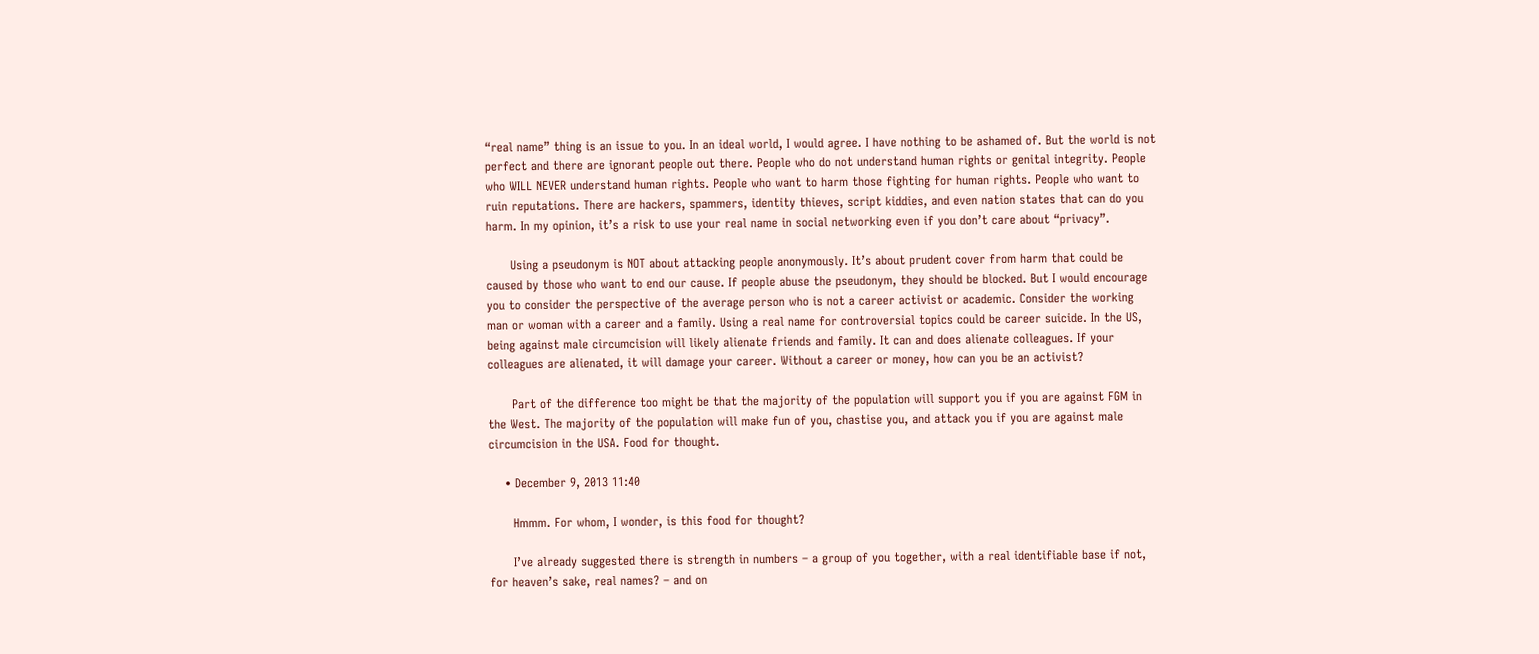“real name” thing is an issue to you. In an ideal world, I would agree. I have nothing to be ashamed of. But the world is not perfect and there are ignorant people out there. People who do not understand human rights or genital integrity. People who WILL NEVER understand human rights. People who want to harm those fighting for human rights. People who want to ruin reputations. There are hackers, spammers, identity thieves, script kiddies, and even nation states that can do you harm. In my opinion, it’s a risk to use your real name in social networking even if you don’t care about “privacy”.

      Using a pseudonym is NOT about attacking people anonymously. It’s about prudent cover from harm that could be caused by those who want to end our cause. If people abuse the pseudonym, they should be blocked. But I would encourage you to consider the perspective of the average person who is not a career activist or academic. Consider the working man or woman with a career and a family. Using a real name for controversial topics could be career suicide. In the US, being against male circumcision will likely alienate friends and family. It can and does alienate colleagues. If your colleagues are alienated, it will damage your career. Without a career or money, how can you be an activist?

      Part of the difference too might be that the majority of the population will support you if you are against FGM in the West. The majority of the population will make fun of you, chastise you, and attack you if you are against male circumcision in the USA. Food for thought.

    • December 9, 2013 11:40

      Hmmm. For whom, I wonder, is this food for thought?

      I’ve already suggested there is strength in numbers – a group of you together, with a real identifiable base if not, for heaven’s sake, real names? – and on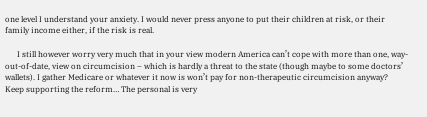one level I understand your anxiety. I would never press anyone to put their children at risk, or their family income either, if the risk is real.

      I still however worry very much that in your view modern America can’t cope with more than one, way-out-of-date, view on circumcision – which is hardly a threat to the state (though maybe to some doctors’ wallets). I gather Medicare or whatever it now is won’t pay for non-therapeutic circumcision anyway? Keep supporting the reform… The personal is very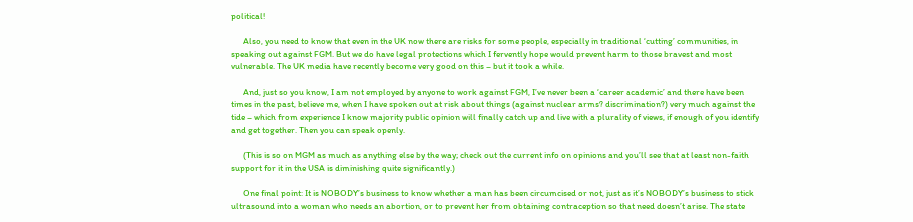political!

      Also, you need to know that even in the UK now there are risks for some people, especially in traditional ‘cutting’ communities, in speaking out against FGM. But we do have legal protections which I fervently hope would prevent harm to those bravest and most vulnerable. The UK media have recently become very good on this – but it took a while.

      And, just so you know, I am not employed by anyone to work against FGM, I’ve never been a ‘career academic’ and there have been times in the past, believe me, when I have spoken out at risk about things (against nuclear arms? discrimination?) very much against the tide – which from experience I know majority public opinion will finally catch up and live with a plurality of views, if enough of you identify and get together. Then you can speak openly.

      (This is so on MGM as much as anything else by the way; check out the current info on opinions and you’ll see that at least non-faith support for it in the USA is diminishing quite significantly.)

      One final point: It is NOBODY’s business to know whether a man has been circumcised or not, just as it’s NOBODY’s business to stick ultrasound into a woman who needs an abortion, or to prevent her from obtaining contraception so that need doesn’t arise. The state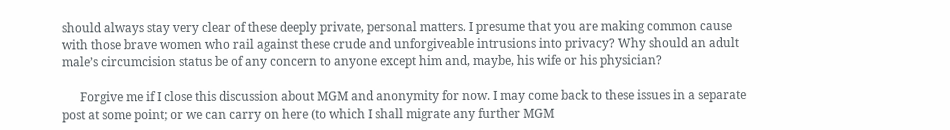should always stay very clear of these deeply private, personal matters. I presume that you are making common cause with those brave women who rail against these crude and unforgiveable intrusions into privacy? Why should an adult male’s circumcision status be of any concern to anyone except him and, maybe, his wife or his physician?

      Forgive me if I close this discussion about MGM and anonymity for now. I may come back to these issues in a separate post at some point; or we can carry on here (to which I shall migrate any further MGM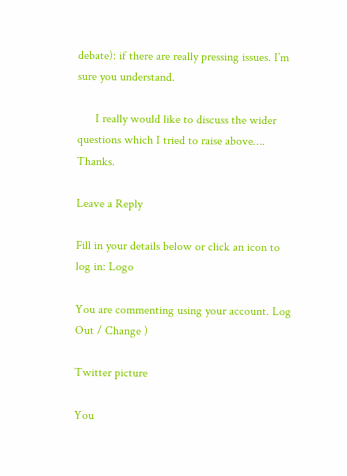debate): if there are really pressing issues. I’m sure you understand.

      I really would like to discuss the wider questions which I tried to raise above…. Thanks.

Leave a Reply

Fill in your details below or click an icon to log in: Logo

You are commenting using your account. Log Out / Change )

Twitter picture

You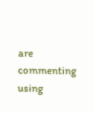are commenting using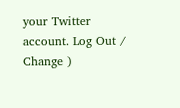your Twitter account. Log Out / Change )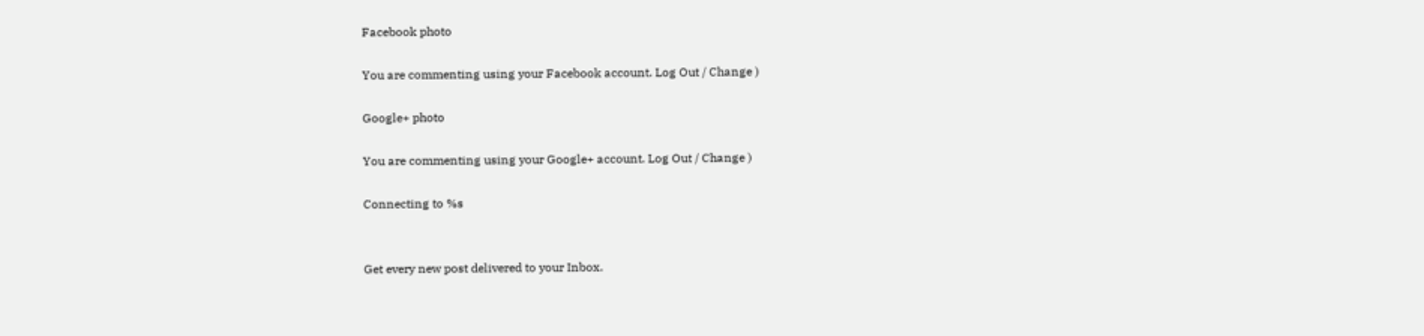Facebook photo

You are commenting using your Facebook account. Log Out / Change )

Google+ photo

You are commenting using your Google+ account. Log Out / Change )

Connecting to %s


Get every new post delivered to your Inbox.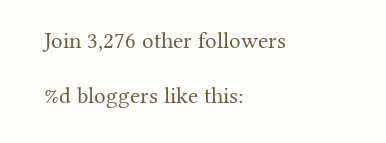Join 3,276 other followers

%d bloggers like this: